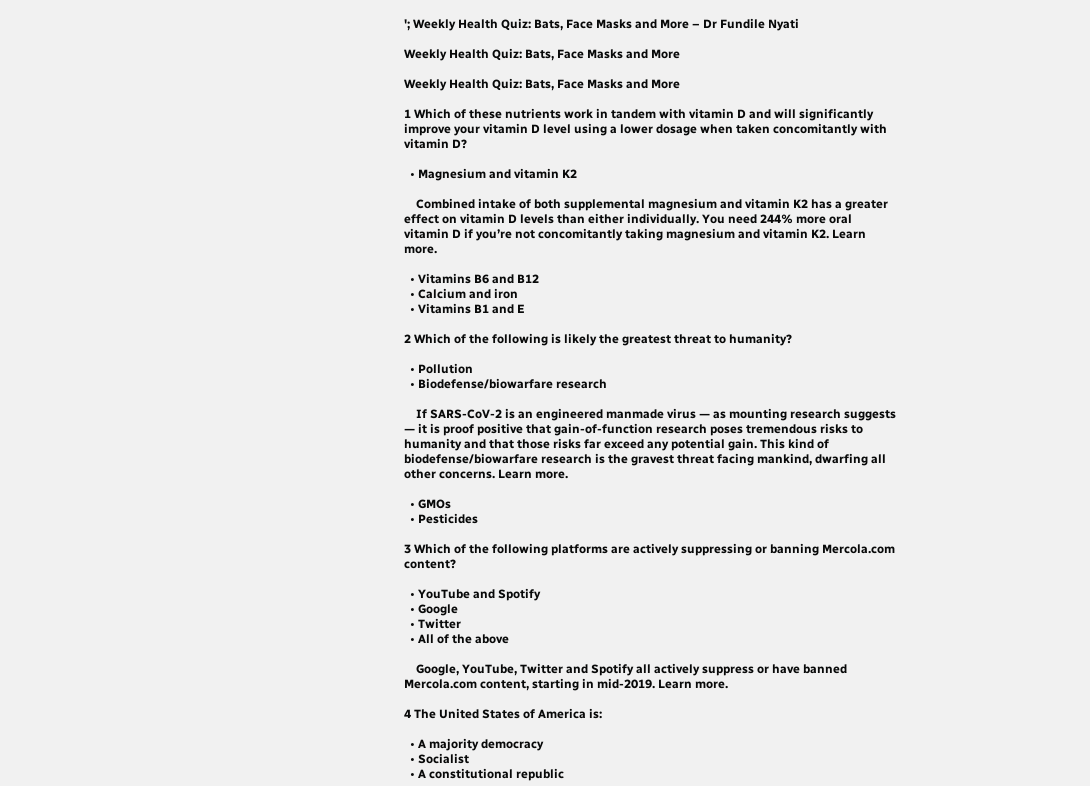'; Weekly Health Quiz: Bats, Face Masks and More – Dr Fundile Nyati

Weekly Health Quiz: Bats, Face Masks and More

Weekly Health Quiz: Bats, Face Masks and More

1 Which of these nutrients work in tandem with vitamin D and will significantly improve your vitamin D level using a lower dosage when taken concomitantly with vitamin D?

  • Magnesium and vitamin K2

    Combined intake of both supplemental magnesium and vitamin K2 has a greater effect on vitamin D levels than either individually. You need 244% more oral vitamin D if you’re not concomitantly taking magnesium and vitamin K2. Learn more.

  • Vitamins B6 and B12
  • Calcium and iron
  • Vitamins B1 and E

2 Which of the following is likely the greatest threat to humanity?

  • Pollution
  • Biodefense/biowarfare research

    If SARS-CoV-2 is an engineered manmade virus — as mounting research suggests — it is proof positive that gain-of-function research poses tremendous risks to humanity and that those risks far exceed any potential gain. This kind of biodefense/biowarfare research is the gravest threat facing mankind, dwarfing all other concerns. Learn more.

  • GMOs
  • Pesticides

3 Which of the following platforms are actively suppressing or banning Mercola.com content?

  • YouTube and Spotify
  • Google
  • Twitter
  • All of the above

    Google, YouTube, Twitter and Spotify all actively suppress or have banned Mercola.com content, starting in mid-2019. Learn more.

4 The United States of America is:

  • A majority democracy
  • Socialist
  • A constitutional republic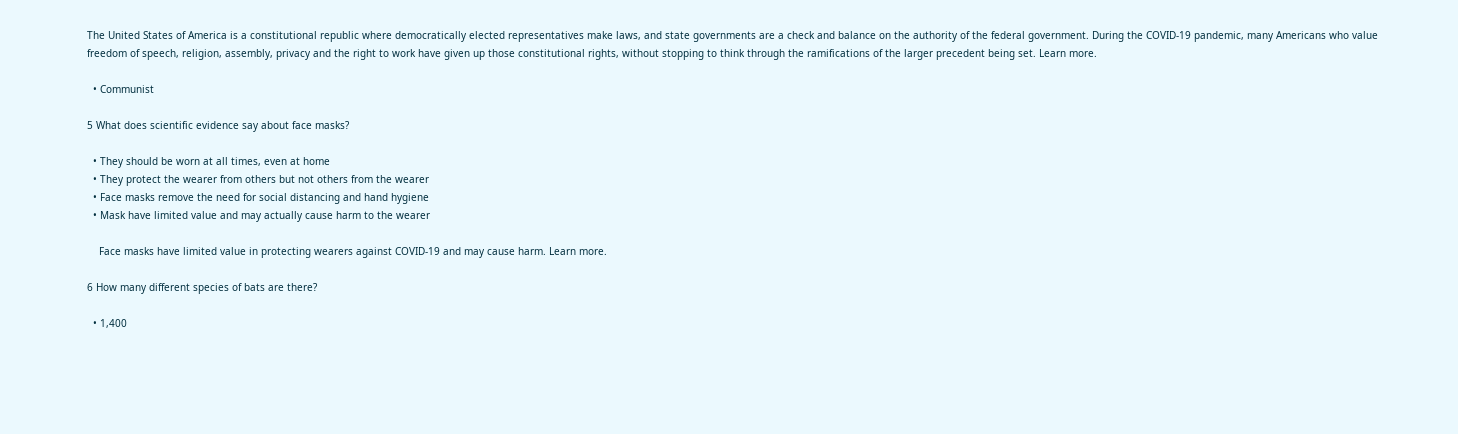The United States of America is a constitutional republic where democratically elected representatives make laws, and state governments are a check and balance on the authority of the federal government. During the COVID-19 pandemic, many Americans who value freedom of speech, religion, assembly, privacy and the right to work have given up those constitutional rights, without stopping to think through the ramifications of the larger precedent being set. Learn more.

  • Communist

5 What does scientific evidence say about face masks?

  • They should be worn at all times, even at home
  • They protect the wearer from others but not others from the wearer
  • Face masks remove the need for social distancing and hand hygiene
  • Mask have limited value and may actually cause harm to the wearer

    Face masks have limited value in protecting wearers against COVID-19 and may cause harm. Learn more.

6 How many different species of bats are there?

  • 1,400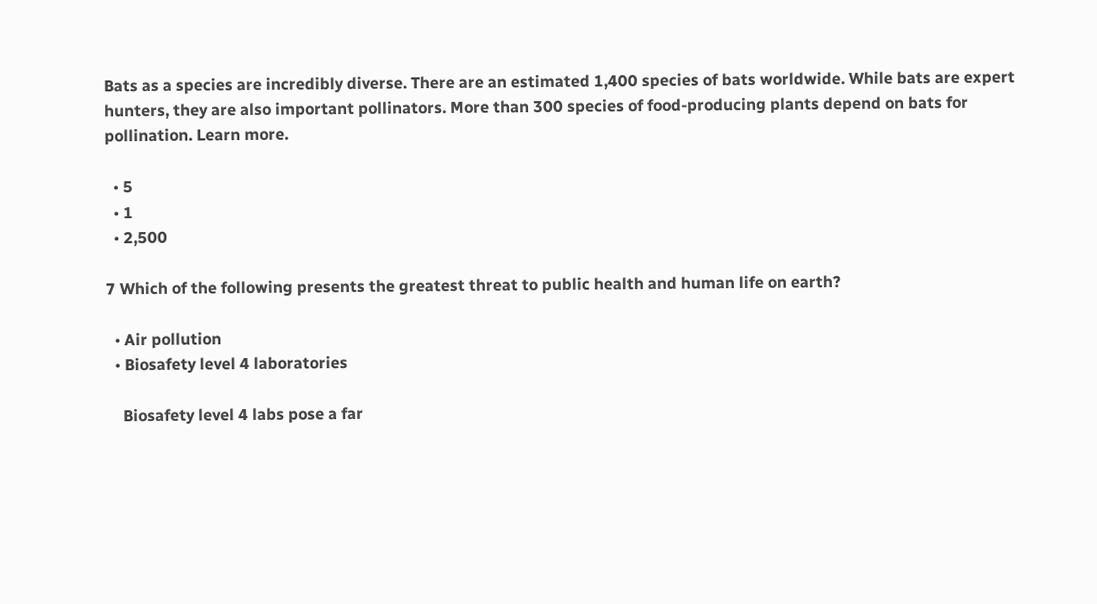Bats as a species are incredibly diverse. There are an estimated 1,400 species of bats worldwide. While bats are expert hunters, they are also important pollinators. More than 300 species of food-producing plants depend on bats for pollination. Learn more.

  • 5
  • 1
  • 2,500

7 Which of the following presents the greatest threat to public health and human life on earth?

  • Air pollution
  • Biosafety level 4 laboratories

    Biosafety level 4 labs pose a far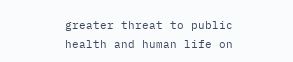greater threat to public health and human life on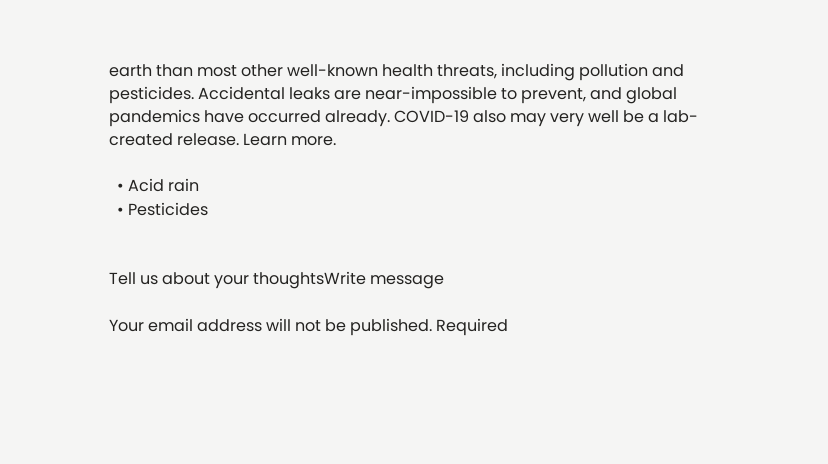earth than most other well-known health threats, including pollution and pesticides. Accidental leaks are near-impossible to prevent, and global pandemics have occurred already. COVID-19 also may very well be a lab-created release. Learn more.

  • Acid rain
  • Pesticides


Tell us about your thoughtsWrite message

Your email address will not be published. Required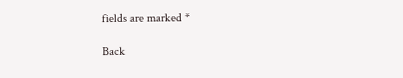fields are marked *

Back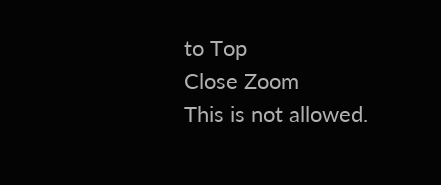to Top
Close Zoom
This is not allowed.